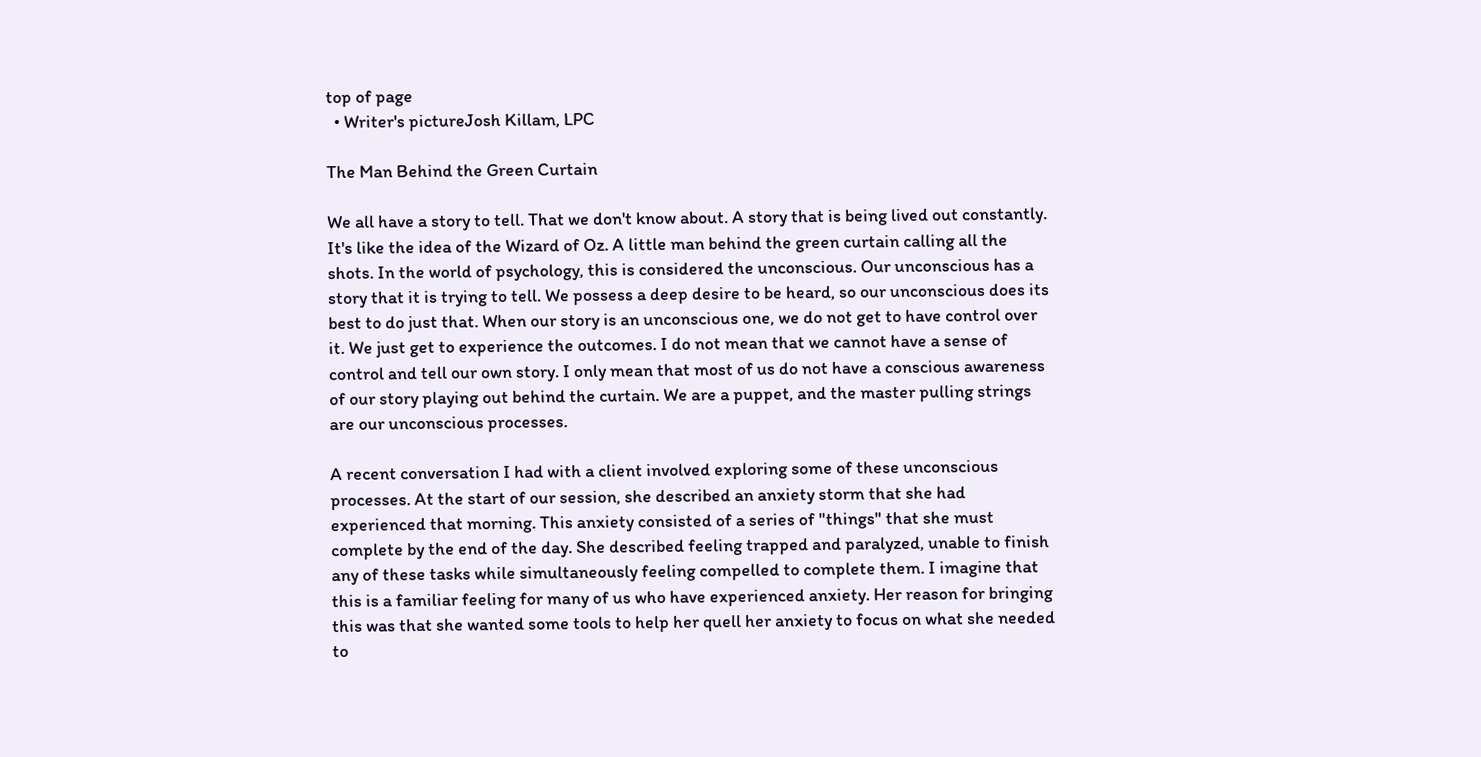top of page
  • Writer's pictureJosh Killam, LPC

The Man Behind the Green Curtain

We all have a story to tell. That we don't know about. A story that is being lived out constantly. It's like the idea of the Wizard of Oz. A little man behind the green curtain calling all the shots. In the world of psychology, this is considered the unconscious. Our unconscious has a story that it is trying to tell. We possess a deep desire to be heard, so our unconscious does its best to do just that. When our story is an unconscious one, we do not get to have control over it. We just get to experience the outcomes. I do not mean that we cannot have a sense of control and tell our own story. I only mean that most of us do not have a conscious awareness of our story playing out behind the curtain. We are a puppet, and the master pulling strings are our unconscious processes.

A recent conversation I had with a client involved exploring some of these unconscious processes. At the start of our session, she described an anxiety storm that she had experienced that morning. This anxiety consisted of a series of "things" that she must complete by the end of the day. She described feeling trapped and paralyzed, unable to finish any of these tasks while simultaneously feeling compelled to complete them. I imagine that this is a familiar feeling for many of us who have experienced anxiety. Her reason for bringing this was that she wanted some tools to help her quell her anxiety to focus on what she needed to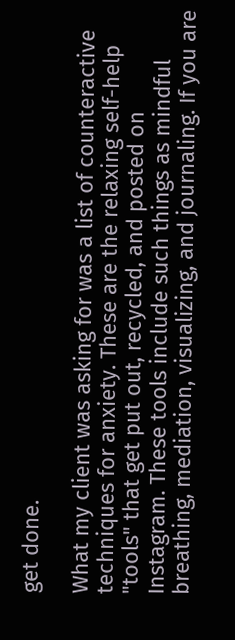get done.

What my client was asking for was a list of counteractive techniques for anxiety. These are the relaxing self-help "tools" that get put out, recycled, and posted on Instagram. These tools include such things as mindful breathing, mediation, visualizing, and journaling. If you are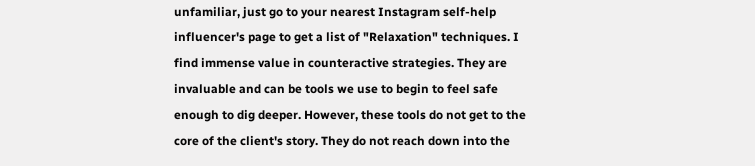unfamiliar, just go to your nearest Instagram self-help influencer's page to get a list of "Relaxation" techniques. I find immense value in counteractive strategies. They are invaluable and can be tools we use to begin to feel safe enough to dig deeper. However, these tools do not get to the core of the client's story. They do not reach down into the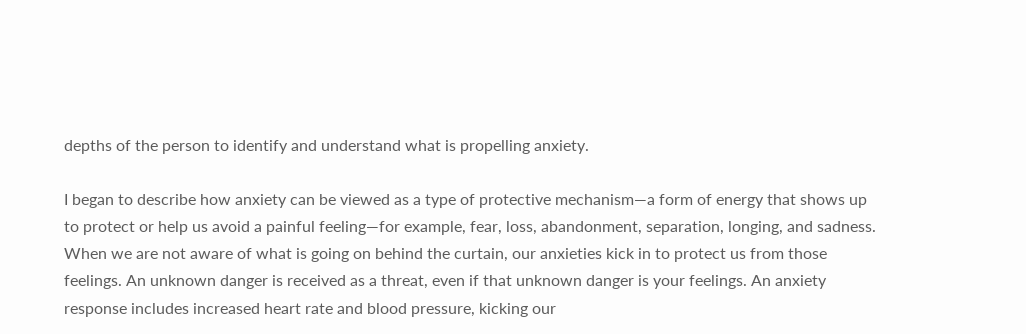depths of the person to identify and understand what is propelling anxiety.

I began to describe how anxiety can be viewed as a type of protective mechanism—a form of energy that shows up to protect or help us avoid a painful feeling—for example, fear, loss, abandonment, separation, longing, and sadness. When we are not aware of what is going on behind the curtain, our anxieties kick in to protect us from those feelings. An unknown danger is received as a threat, even if that unknown danger is your feelings. An anxiety response includes increased heart rate and blood pressure, kicking our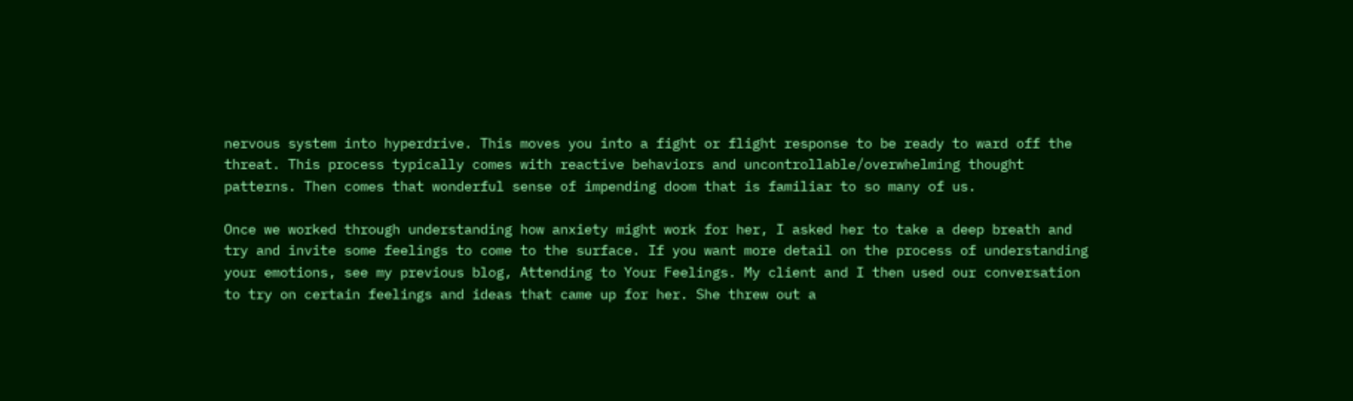nervous system into hyperdrive. This moves you into a fight or flight response to be ready to ward off the threat. This process typically comes with reactive behaviors and uncontrollable/overwhelming thought patterns. Then comes that wonderful sense of impending doom that is familiar to so many of us.

Once we worked through understanding how anxiety might work for her, I asked her to take a deep breath and try and invite some feelings to come to the surface. If you want more detail on the process of understanding your emotions, see my previous blog, Attending to Your Feelings. My client and I then used our conversation to try on certain feelings and ideas that came up for her. She threw out a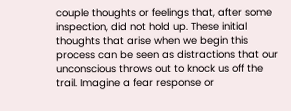couple thoughts or feelings that, after some inspection, did not hold up. These initial thoughts that arise when we begin this process can be seen as distractions that our unconscious throws out to knock us off the trail. Imagine a fear response or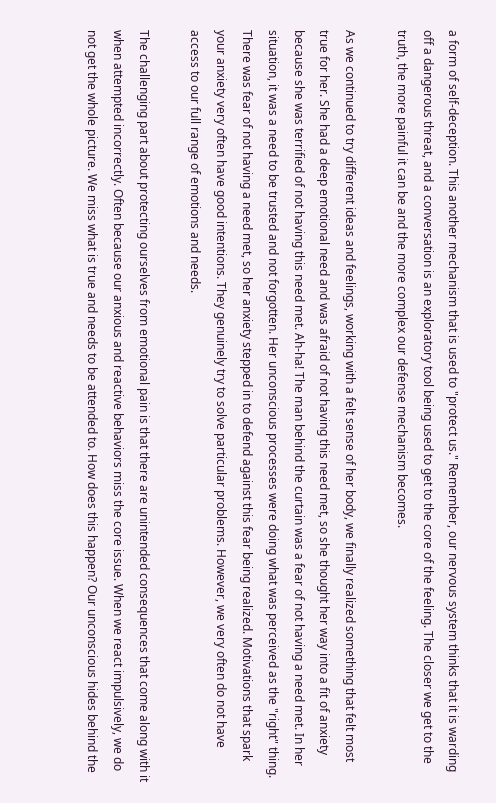a form of self-deception. This another mechanism that is used to "protect us." Remember, our nervous system thinks that it is warding off a dangerous threat, and a conversation is an exploratory tool being used to get to the core of the feeling. The closer we get to the truth, the more painful it can be and the more complex our defense mechanism becomes.

As we continued to try different ideas and feelings, working with a felt sense of her body, we finally realized something that felt most true for her. She had a deep emotional need and was afraid of not having this need met, so she thought her way into a fit of anxiety because she was terrified of not having this need met. Ah-ha! The man behind the curtain was a fear of not having a need met. In her situation, it was a need to be trusted and not forgotten. Her unconscious processes were doing what was perceived as the "right" thing. There was fear of not having a need met, so her anxiety stepped in to defend against this fear being realized. Motivations that spark your anxiety very often have good intentions. They genuinely try to solve particular problems. However, we very often do not have access to our full range of emotions and needs.

The challenging part about protecting ourselves from emotional pain is that there are unintended consequences that come along with it when attempted incorrectly. Often because our anxious and reactive behaviors miss the core issue. When we react impulsively, we do not get the whole picture. We miss what is true and needs to be attended to. How does this happen? Our unconscious hides behind the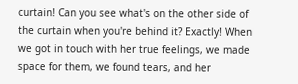curtain! Can you see what's on the other side of the curtain when you're behind it? Exactly! When we got in touch with her true feelings, we made space for them, we found tears, and her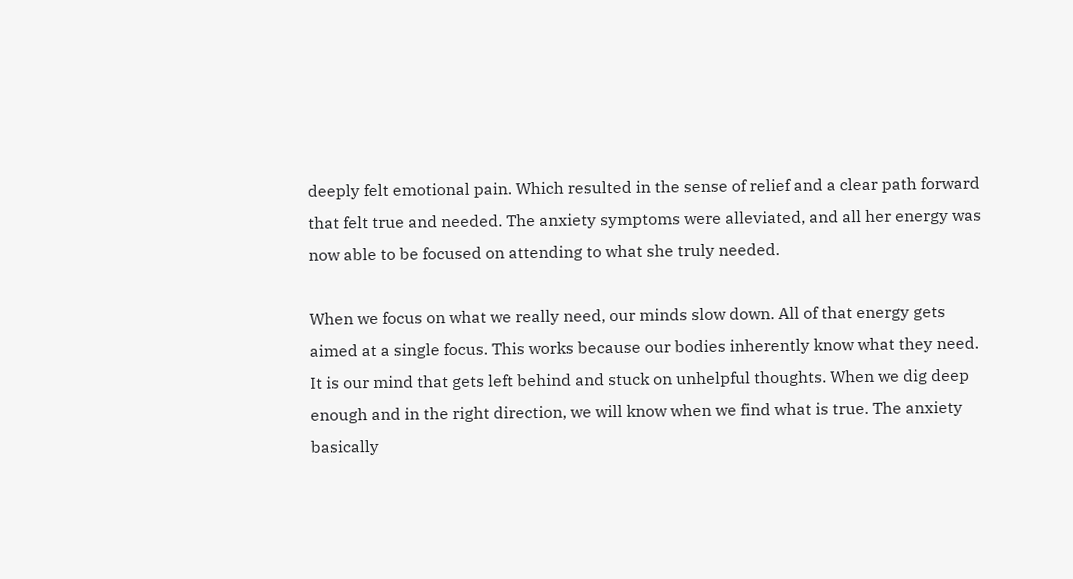deeply felt emotional pain. Which resulted in the sense of relief and a clear path forward that felt true and needed. The anxiety symptoms were alleviated, and all her energy was now able to be focused on attending to what she truly needed.

When we focus on what we really need, our minds slow down. All of that energy gets aimed at a single focus. This works because our bodies inherently know what they need. It is our mind that gets left behind and stuck on unhelpful thoughts. When we dig deep enough and in the right direction, we will know when we find what is true. The anxiety basically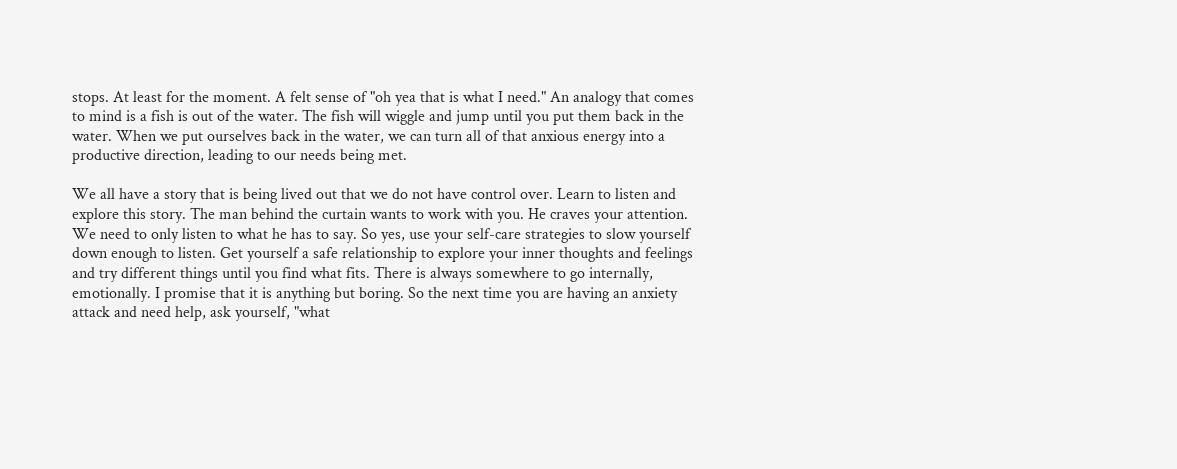stops. At least for the moment. A felt sense of "oh yea that is what I need." An analogy that comes to mind is a fish is out of the water. The fish will wiggle and jump until you put them back in the water. When we put ourselves back in the water, we can turn all of that anxious energy into a productive direction, leading to our needs being met.

We all have a story that is being lived out that we do not have control over. Learn to listen and explore this story. The man behind the curtain wants to work with you. He craves your attention. We need to only listen to what he has to say. So yes, use your self-care strategies to slow yourself down enough to listen. Get yourself a safe relationship to explore your inner thoughts and feelings and try different things until you find what fits. There is always somewhere to go internally, emotionally. I promise that it is anything but boring. So the next time you are having an anxiety attack and need help, ask yourself, "what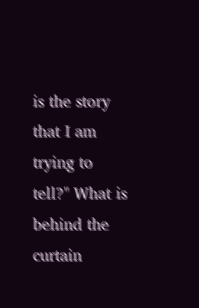is the story that I am trying to tell?" What is behind the curtain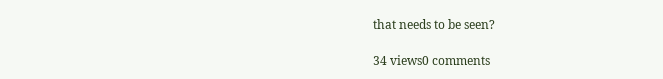that needs to be seen?

34 views0 comments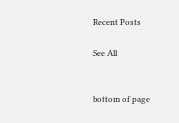Recent Posts

See All


bottom of page